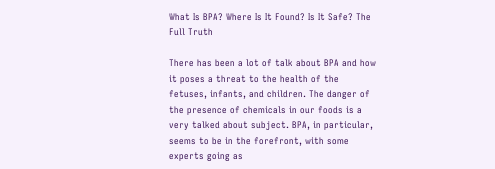What Is BPA? Where Is It Found? Is It Safe? The Full Truth

There has been a lot of talk about BPA and how it poses a threat to the health of the fetuses, infants, and children. The danger of the presence of chemicals in our foods is a very talked about subject. BPA, in particular, seems to be in the forefront, with some experts going as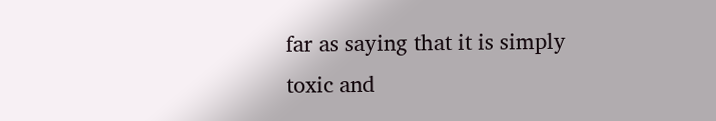far as saying that it is simply toxic and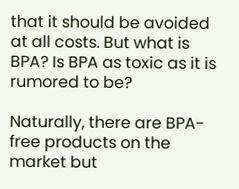that it should be avoided at all costs. But what is BPA? Is BPA as toxic as it is rumored to be?

Naturally, there are BPA-free products on the market but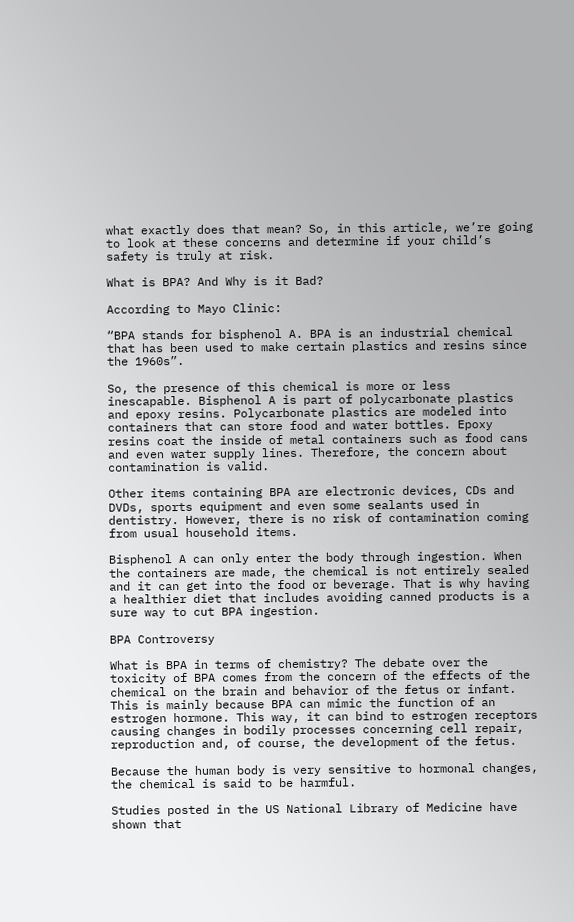what exactly does that mean? So, in this article, we’re going to look at these concerns and determine if your child’s safety is truly at risk.

What is BPA? And Why is it Bad?

According to Mayo Clinic:

“BPA stands for bisphenol A. BPA is an industrial chemical that has been used to make certain plastics and resins since the 1960s”.

So, the presence of this chemical is more or less inescapable. Bisphenol A is part of polycarbonate plastics and epoxy resins. Polycarbonate plastics are modeled into containers that can store food and water bottles. Epoxy resins coat the inside of metal containers such as food cans and even water supply lines. Therefore, the concern about contamination is valid.

Other items containing BPA are electronic devices, CDs and DVDs, sports equipment and even some sealants used in dentistry. However, there is no risk of contamination coming from usual household items.

Bisphenol A can only enter the body through ingestion. When the containers are made, the chemical is not entirely sealed and it can get into the food or beverage. That is why having a healthier diet that includes avoiding canned products is a sure way to cut BPA ingestion.

BPA Controversy

What is BPA in terms of chemistry? The debate over the toxicity of BPA comes from the concern of the effects of the chemical on the brain and behavior of the fetus or infant. This is mainly because BPA can mimic the function of an estrogen hormone. This way, it can bind to estrogen receptors causing changes in bodily processes concerning cell repair, reproduction and, of course, the development of the fetus.

Because the human body is very sensitive to hormonal changes, the chemical is said to be harmful.

Studies posted in the US National Library of Medicine have shown that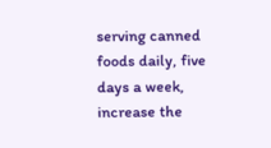serving canned foods daily, five days a week, increase the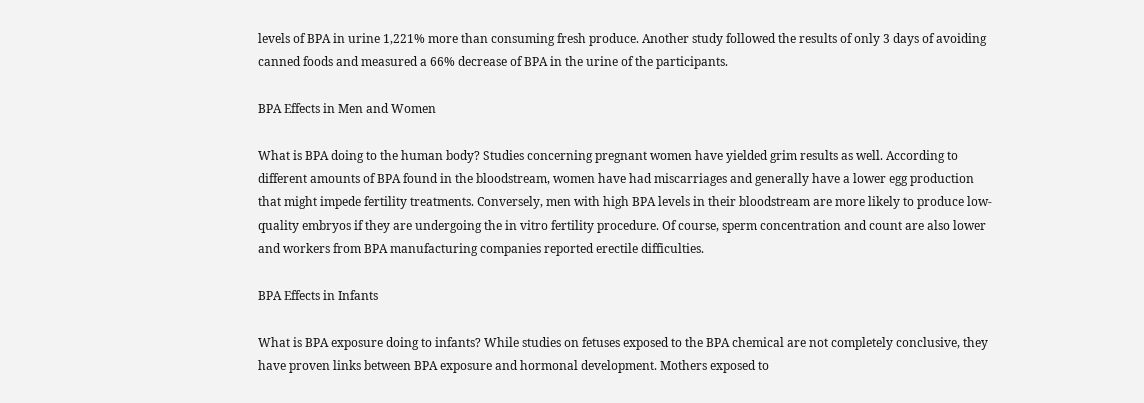levels of BPA in urine 1,221% more than consuming fresh produce. Another study followed the results of only 3 days of avoiding canned foods and measured a 66% decrease of BPA in the urine of the participants.

BPA Effects in Men and Women

What is BPA doing to the human body? Studies concerning pregnant women have yielded grim results as well. According to different amounts of BPA found in the bloodstream, women have had miscarriages and generally have a lower egg production that might impede fertility treatments. Conversely, men with high BPA levels in their bloodstream are more likely to produce low-quality embryos if they are undergoing the in vitro fertility procedure. Of course, sperm concentration and count are also lower and workers from BPA manufacturing companies reported erectile difficulties.

BPA Effects in Infants

What is BPA exposure doing to infants? While studies on fetuses exposed to the BPA chemical are not completely conclusive, they have proven links between BPA exposure and hormonal development. Mothers exposed to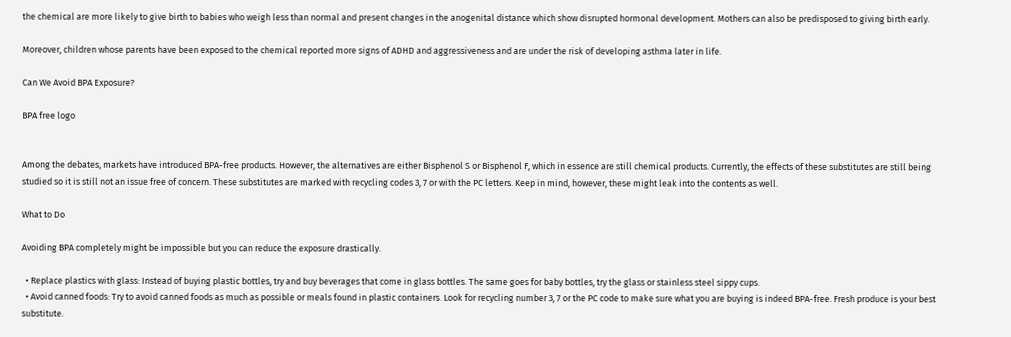the chemical are more likely to give birth to babies who weigh less than normal and present changes in the anogenital distance which show disrupted hormonal development. Mothers can also be predisposed to giving birth early.

Moreover, children whose parents have been exposed to the chemical reported more signs of ADHD and aggressiveness and are under the risk of developing asthma later in life.

Can We Avoid BPA Exposure?

BPA free logo


Among the debates, markets have introduced BPA-free products. However, the alternatives are either Bisphenol S or Bisphenol F, which in essence are still chemical products. Currently, the effects of these substitutes are still being studied so it is still not an issue free of concern. These substitutes are marked with recycling codes 3, 7 or with the PC letters. Keep in mind, however, these might leak into the contents as well.

What to Do

Avoiding BPA completely might be impossible but you can reduce the exposure drastically.

  • Replace plastics with glass: Instead of buying plastic bottles, try and buy beverages that come in glass bottles. The same goes for baby bottles, try the glass or stainless steel sippy cups.
  • Avoid canned foods: Try to avoid canned foods as much as possible or meals found in plastic containers. Look for recycling number 3, 7 or the PC code to make sure what you are buying is indeed BPA-free. Fresh produce is your best substitute.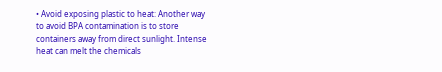• Avoid exposing plastic to heat: Another way to avoid BPA contamination is to store containers away from direct sunlight. Intense heat can melt the chemicals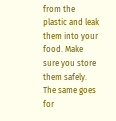from the plastic and leak them into your food. Make sure you store them safely. The same goes for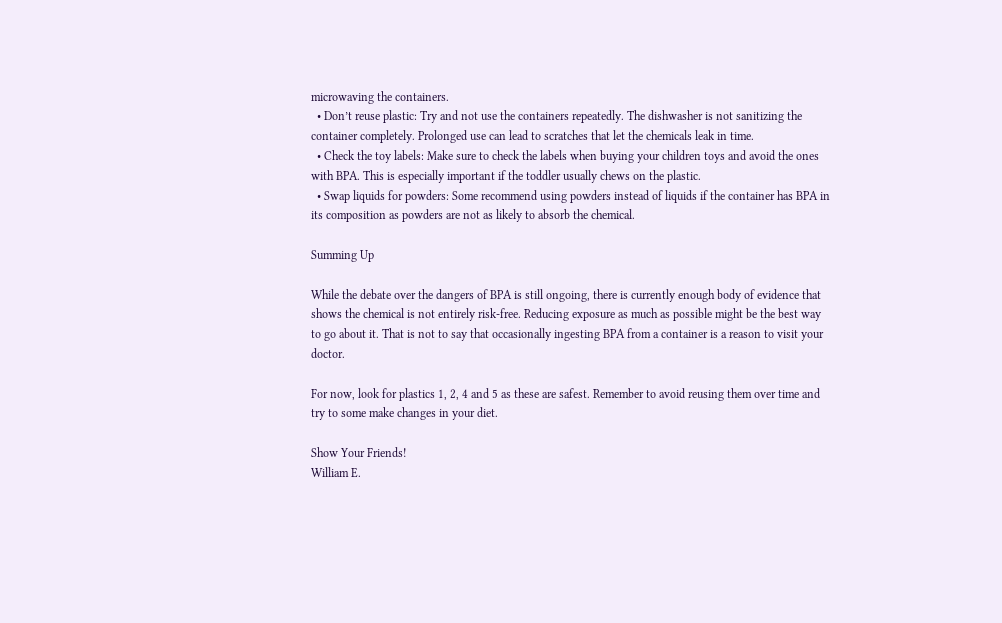microwaving the containers.
  • Don’t reuse plastic: Try and not use the containers repeatedly. The dishwasher is not sanitizing the container completely. Prolonged use can lead to scratches that let the chemicals leak in time.
  • Check the toy labels: Make sure to check the labels when buying your children toys and avoid the ones with BPA. This is especially important if the toddler usually chews on the plastic.
  • Swap liquids for powders: Some recommend using powders instead of liquids if the container has BPA in its composition as powders are not as likely to absorb the chemical.

Summing Up

While the debate over the dangers of BPA is still ongoing, there is currently enough body of evidence that shows the chemical is not entirely risk-free. Reducing exposure as much as possible might be the best way to go about it. That is not to say that occasionally ingesting BPA from a container is a reason to visit your doctor.

For now, look for plastics 1, 2, 4 and 5 as these are safest. Remember to avoid reusing them over time and try to some make changes in your diet.

Show Your Friends!
William E.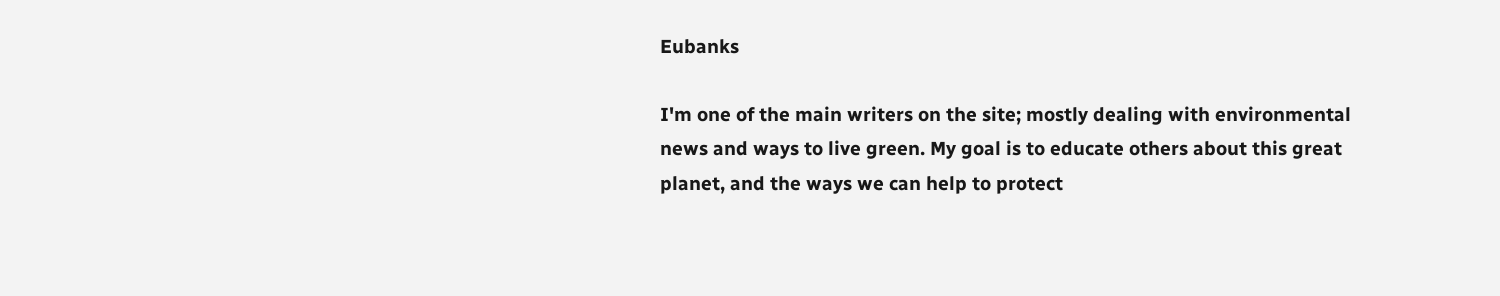Eubanks

I'm one of the main writers on the site; mostly dealing with environmental news and ways to live green. My goal is to educate others about this great planet, and the ways we can help to protect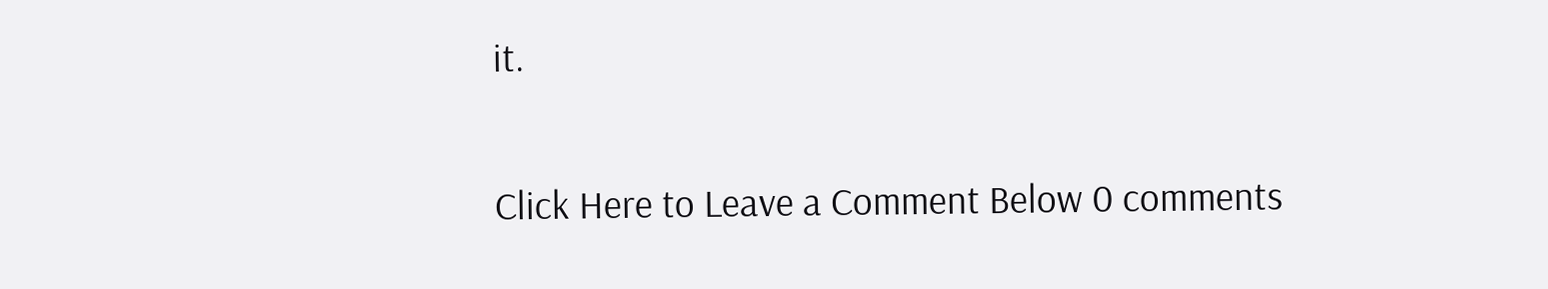it.

Click Here to Leave a Comment Below 0 comments